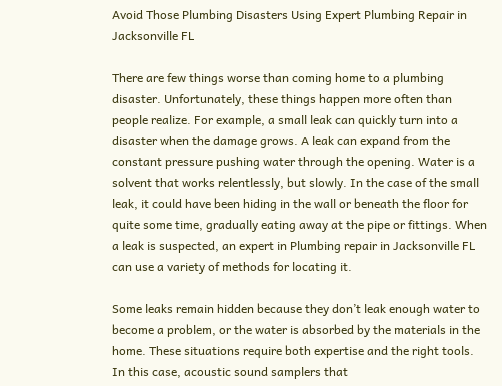Avoid Those Plumbing Disasters Using Expert Plumbing Repair in Jacksonville FL

There are few things worse than coming home to a plumbing disaster. Unfortunately, these things happen more often than people realize. For example, a small leak can quickly turn into a disaster when the damage grows. A leak can expand from the constant pressure pushing water through the opening. Water is a solvent that works relentlessly, but slowly. In the case of the small leak, it could have been hiding in the wall or beneath the floor for quite some time, gradually eating away at the pipe or fittings. When a leak is suspected, an expert in Plumbing repair in Jacksonville FL can use a variety of methods for locating it.

Some leaks remain hidden because they don’t leak enough water to become a problem, or the water is absorbed by the materials in the home. These situations require both expertise and the right tools. In this case, acoustic sound samplers that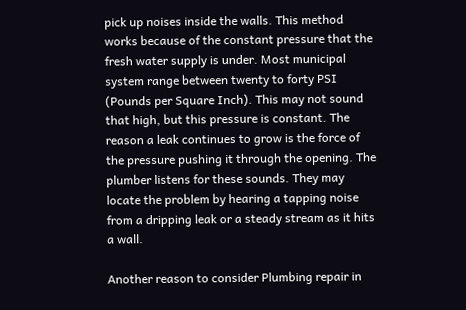pick up noises inside the walls. This method works because of the constant pressure that the fresh water supply is under. Most municipal system range between twenty to forty PSI (Pounds per Square Inch). This may not sound that high, but this pressure is constant. The reason a leak continues to grow is the force of the pressure pushing it through the opening. The plumber listens for these sounds. They may locate the problem by hearing a tapping noise from a dripping leak or a steady stream as it hits a wall.

Another reason to consider Plumbing repair in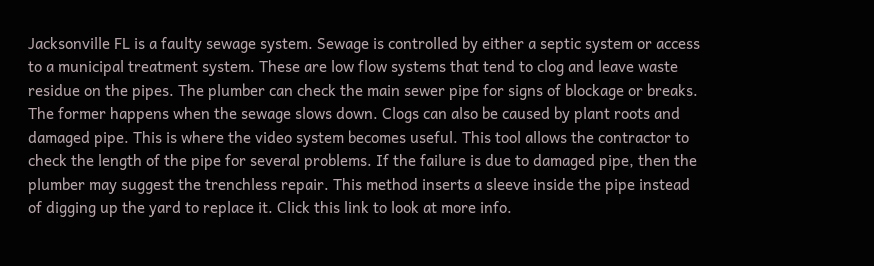Jacksonville FL is a faulty sewage system. Sewage is controlled by either a septic system or access to a municipal treatment system. These are low flow systems that tend to clog and leave waste residue on the pipes. The plumber can check the main sewer pipe for signs of blockage or breaks. The former happens when the sewage slows down. Clogs can also be caused by plant roots and damaged pipe. This is where the video system becomes useful. This tool allows the contractor to check the length of the pipe for several problems. If the failure is due to damaged pipe, then the plumber may suggest the trenchless repair. This method inserts a sleeve inside the pipe instead of digging up the yard to replace it. Click this link to look at more info.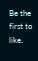Be the first to like.